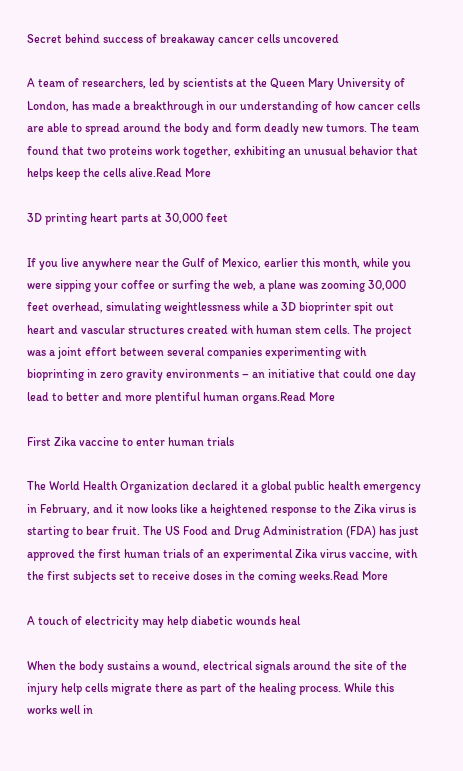Secret behind success of breakaway cancer cells uncovered

A team of researchers, led by scientists at the Queen Mary University of London, has made a breakthrough in our understanding of how cancer cells are able to spread around the body and form deadly new tumors. The team found that two proteins work together, exhibiting an unusual behavior that helps keep the cells alive.Read More

3D printing heart parts at 30,000 feet

If you live anywhere near the Gulf of Mexico, earlier this month, while you were sipping your coffee or surfing the web, a plane was zooming 30,000 feet overhead, simulating weightlessness while a 3D bioprinter spit out heart and vascular structures created with human stem cells. The project was a joint effort between several companies experimenting with bioprinting in zero gravity environments – an initiative that could one day lead to better and more plentiful human organs.Read More

First Zika vaccine to enter human trials

The World Health Organization declared it a global public health emergency in February, and it now looks like a heightened response to the Zika virus is starting to bear fruit. The US Food and Drug Administration (FDA) has just approved the first human trials of an experimental Zika virus vaccine, with the first subjects set to receive doses in the coming weeks.Read More

A touch of electricity may help diabetic wounds heal

When the body sustains a wound, electrical signals around the site of the injury help cells migrate there as part of the healing process. While this works well in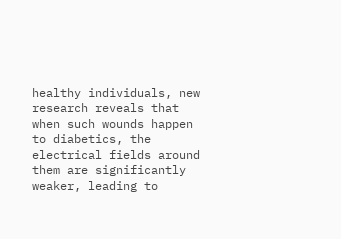healthy individuals, new research reveals that when such wounds happen to diabetics, the electrical fields around them are significantly weaker, leading to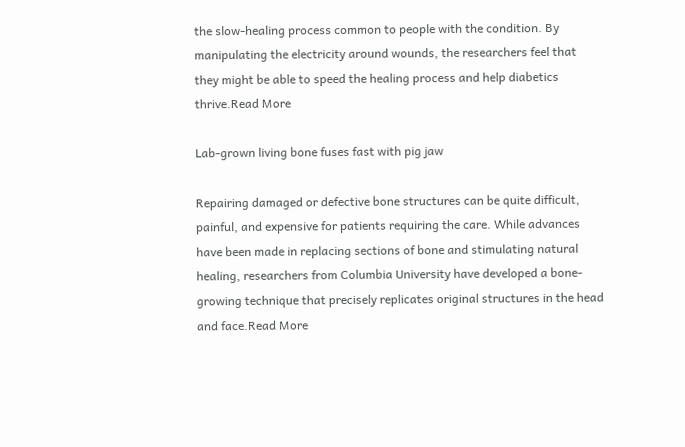the slow-healing process common to people with the condition. By manipulating the electricity around wounds, the researchers feel that they might be able to speed the healing process and help diabetics thrive.Read More

Lab-grown living bone fuses fast with pig jaw

Repairing damaged or defective bone structures can be quite difficult, painful, and expensive for patients requiring the care. While advances have been made in replacing sections of bone and stimulating natural healing, researchers from Columbia University have developed a bone-growing technique that precisely replicates original structures in the head and face.Read More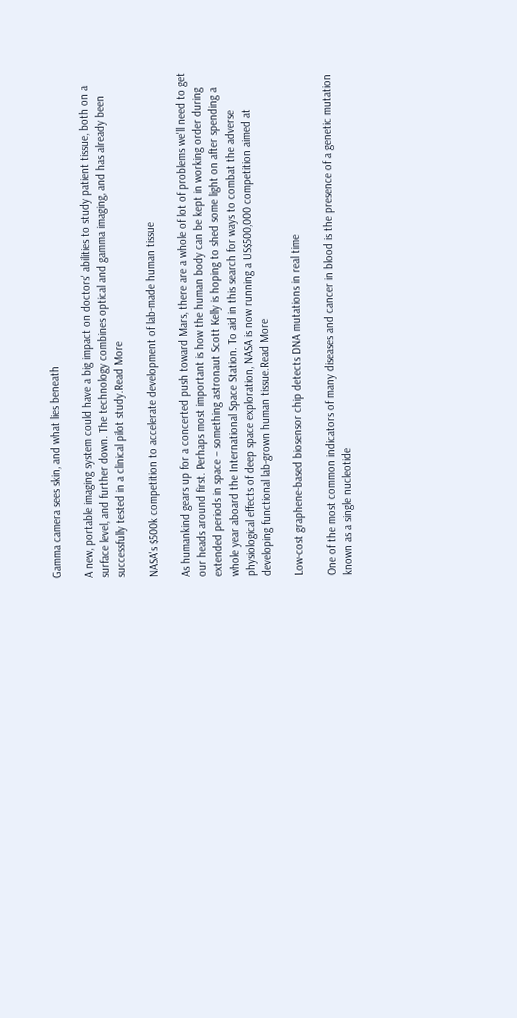Gamma camera sees skin, and what lies beneath

A new, portable imaging system could have a big impact on doctors' abilities to study patient tissue, both on a surface level, and further down. The technology combines optical and gamma imaging, and has already been successfully tested in a clinical pilot study.Read More

NASA's $500k competition to accelerate development of lab-made human tissue

As humankind gears up for a concerted push toward Mars, there are a whole of lot of problems we'll need to get our heads around first. Perhaps most important is how the human body can be kept in working order during extended periods in space – something astronaut Scott Kelly is hoping to shed some light on after spending a whole year aboard the International Space Station. To aid in this search for ways to combat the adverse physiological effects of deep space exploration, NASA is now running a US$500,000 competition aimed at developing functional lab-grown human tissue.Read More

Low-cost graphene-based biosensor chip detects DNA mutations in real time

One of the most common indicators of many diseases and cancer in blood is the presence of a genetic mutation known as a single nucleotide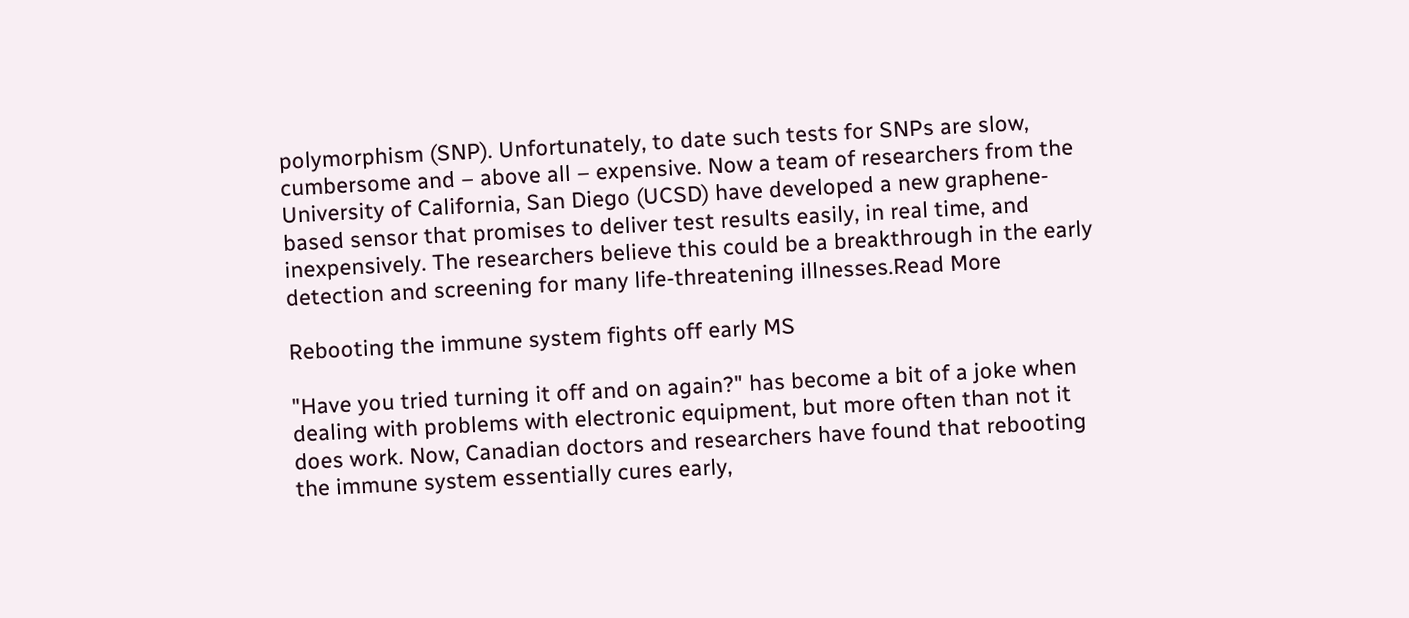polymorphism (SNP). Unfortunately, to date such tests for SNPs are slow, cumbersome and – above all – expensive. Now a team of researchers from the University of California, San Diego (UCSD) have developed a new graphene-based sensor that promises to deliver test results easily, in real time, and inexpensively. The researchers believe this could be a breakthrough in the early detection and screening for many life-threatening illnesses.Read More

Rebooting the immune system fights off early MS

"Have you tried turning it off and on again?" has become a bit of a joke when dealing with problems with electronic equipment, but more often than not it does work. Now, Canadian doctors and researchers have found that rebooting the immune system essentially cures early,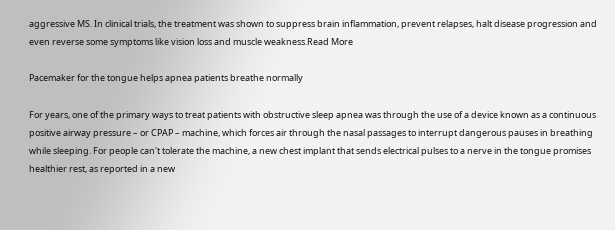aggressive MS. In clinical trials, the treatment was shown to suppress brain inflammation, prevent relapses, halt disease progression and even reverse some symptoms like vision loss and muscle weakness.Read More

Pacemaker for the tongue helps apnea patients breathe normally

For years, one of the primary ways to treat patients with obstructive sleep apnea was through the use of a device known as a continuous positive airway pressure – or CPAP – machine, which forces air through the nasal passages to interrupt dangerous pauses in breathing while sleeping. For people can't tolerate the machine, a new chest implant that sends electrical pulses to a nerve in the tongue promises healthier rest, as reported in a new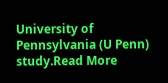University of Pennsylvania (U Penn) study.Read More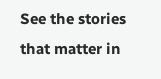See the stories that matter in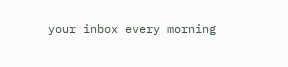your inbox every morning